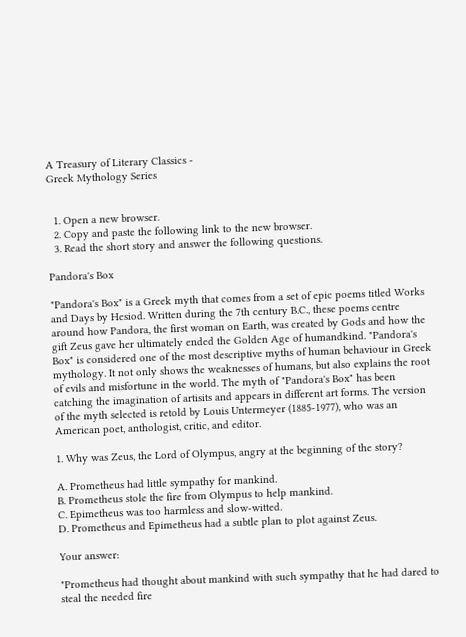A Treasury of Literary Classics -
Greek Mythology Series


  1. Open a new browser.
  2. Copy and paste the following link to the new browser.
  3. Read the short story and answer the following questions.

Pandora's Box

"Pandora's Box" is a Greek myth that comes from a set of epic poems titled Works and Days by Hesiod. Written during the 7th century B.C., these poems centre around how Pandora, the first woman on Earth, was created by Gods and how the gift Zeus gave her ultimately ended the Golden Age of humandkind. "Pandora's Box" is considered one of the most descriptive myths of human behaviour in Greek mythology. It not only shows the weaknesses of humans, but also explains the root of evils and misfortune in the world. The myth of "Pandora's Box" has been catching the imagination of artisits and appears in different art forms. The version of the myth selected is retold by Louis Untermeyer (1885-1977), who was an American poet, anthologist, critic, and editor.

1. Why was Zeus, the Lord of Olympus, angry at the beginning of the story?

A. Prometheus had little sympathy for mankind.
B. Prometheus stole the fire from Olympus to help mankind.
C. Epimetheus was too harmless and slow-witted.
D. Prometheus and Epimetheus had a subtle plan to plot against Zeus.

Your answer:

"Prometheus had thought about mankind with such sympathy that he had dared to steal the needed fire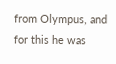from Olympus, and for this he was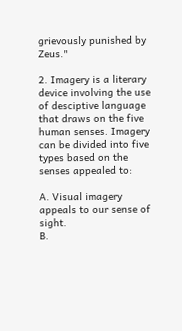grievously punished by Zeus."

2. Imagery is a literary device involving the use of desciptive language that draws on the five human senses. Imagery can be divided into five types based on the senses appealed to:

A. Visual imagery appeals to our sense of sight.
B.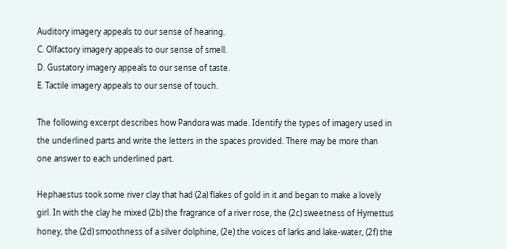Auditory imagery appeals to our sense of hearing.
C. Olfactory imagery appeals to our sense of smell.
D. Gustatory imagery appeals to our sense of taste.
E. Tactile imagery appeals to our sense of touch.

The following excerpt describes how Pandora was made. Identify the types of imagery used in the underlined parts and write the letters in the spaces provided. There may be more than one answer to each underlined part.

Hephaestus took some river clay that had (2a) flakes of gold in it and began to make a lovely girl. In with the clay he mixed (2b) the fragrance of a river rose, the (2c) sweetness of Hymettus honey, the (2d) smoothness of a silver dolphine, (2e) the voices of larks and lake-water, (2f) the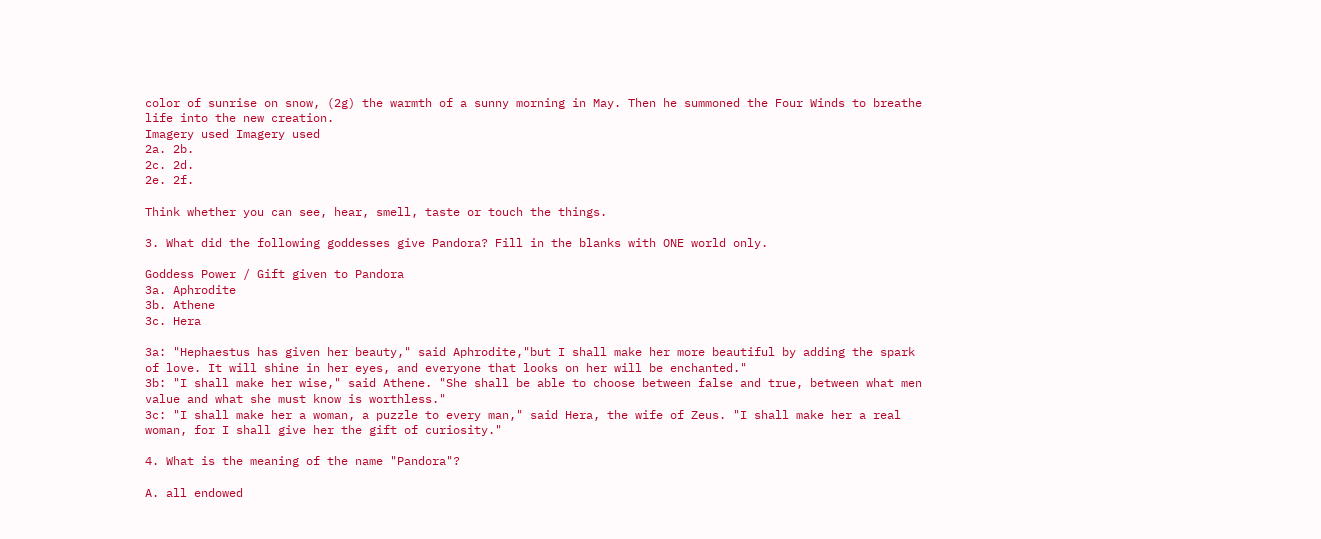color of sunrise on snow, (2g) the warmth of a sunny morning in May. Then he summoned the Four Winds to breathe life into the new creation.
Imagery used Imagery used
2a. 2b.
2c. 2d.
2e. 2f.

Think whether you can see, hear, smell, taste or touch the things.

3. What did the following goddesses give Pandora? Fill in the blanks with ONE world only.

Goddess Power / Gift given to Pandora
3a. Aphrodite
3b. Athene
3c. Hera

3a: "Hephaestus has given her beauty," said Aphrodite,"but I shall make her more beautiful by adding the spark of love. It will shine in her eyes, and everyone that looks on her will be enchanted."
3b: "I shall make her wise," said Athene. "She shall be able to choose between false and true, between what men value and what she must know is worthless."
3c: "I shall make her a woman, a puzzle to every man," said Hera, the wife of Zeus. "I shall make her a real woman, for I shall give her the gift of curiosity."

4. What is the meaning of the name "Pandora"?

A. all endowed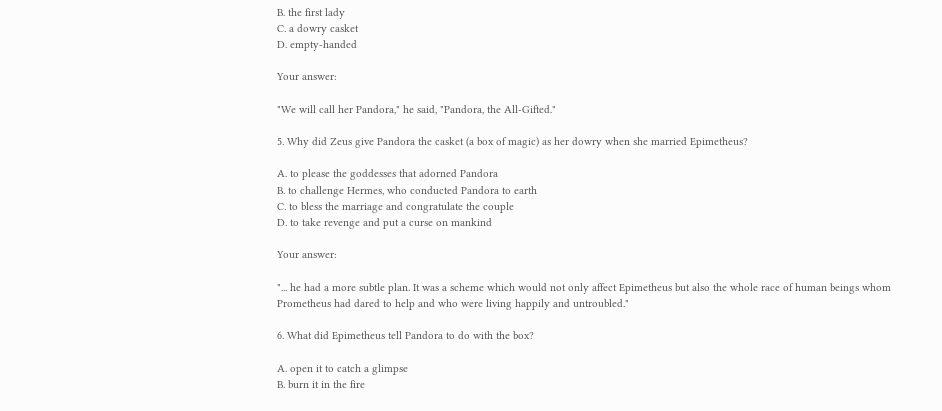B. the first lady
C. a dowry casket
D. empty-handed

Your answer:

"We will call her Pandora," he said, "Pandora, the All-Gifted."

5. Why did Zeus give Pandora the casket (a box of magic) as her dowry when she married Epimetheus?

A. to please the goddesses that adorned Pandora
B. to challenge Hermes, who conducted Pandora to earth
C. to bless the marriage and congratulate the couple
D. to take revenge and put a curse on mankind

Your answer:

"... he had a more subtle plan. It was a scheme which would not only affect Epimetheus but also the whole race of human beings whom Prometheus had dared to help and who were living happily and untroubled."

6. What did Epimetheus tell Pandora to do with the box?

A. open it to catch a glimpse
B. burn it in the fire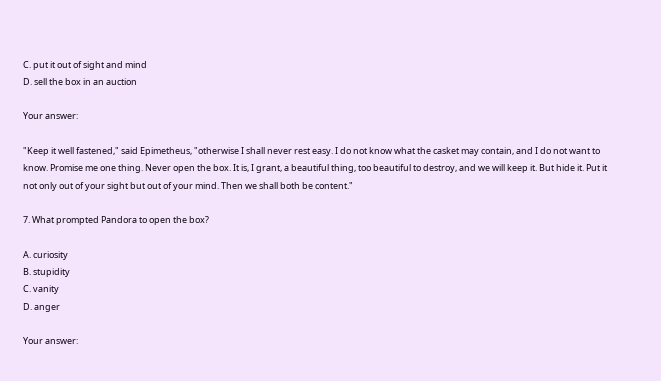C. put it out of sight and mind
D. sell the box in an auction

Your answer:

"Keep it well fastened," said Epimetheus, "otherwise I shall never rest easy. I do not know what the casket may contain, and I do not want to know. Promise me one thing. Never open the box. It is, I grant, a beautiful thing, too beautiful to destroy, and we will keep it. But hide it. Put it not only out of your sight but out of your mind. Then we shall both be content."

7. What prompted Pandora to open the box?

A. curiosity
B. stupidity
C. vanity
D. anger

Your answer: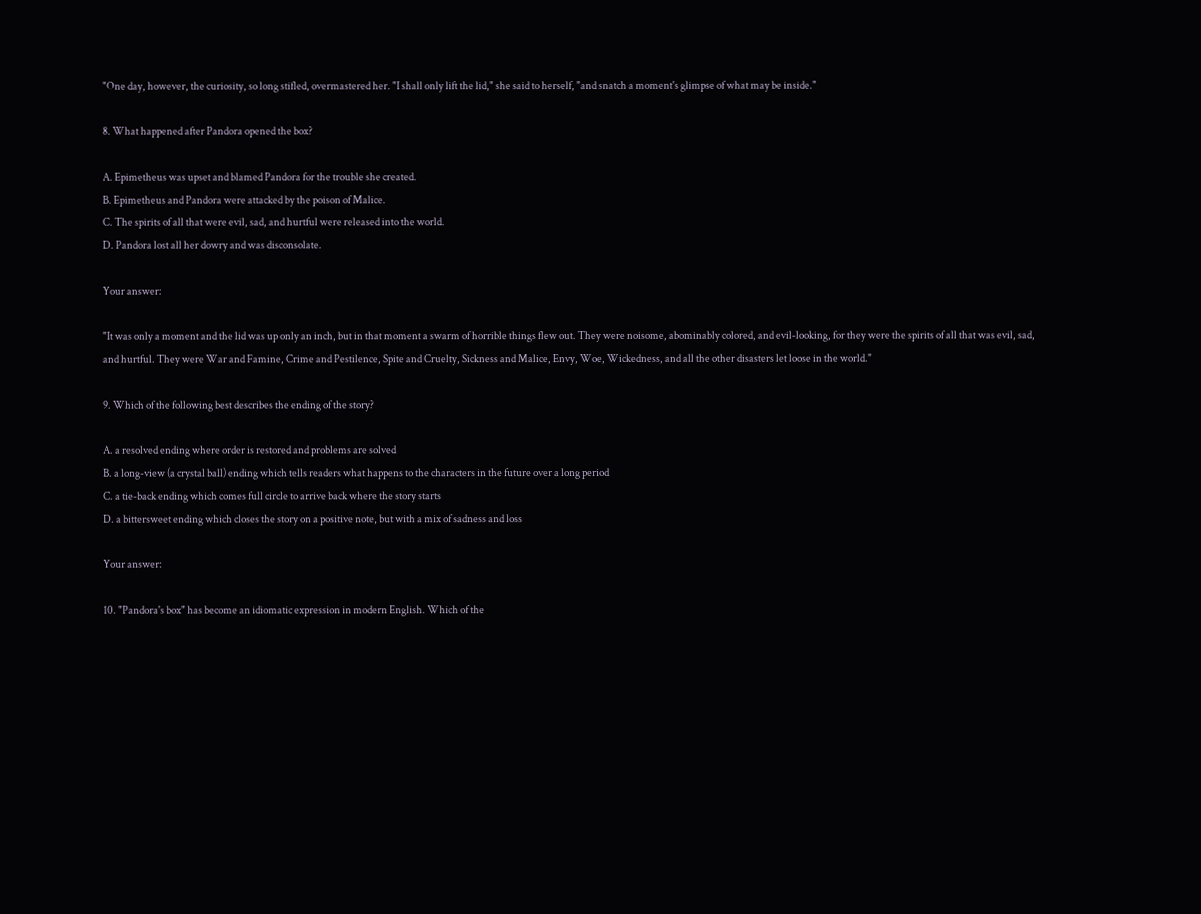"One day, however, the curiosity, so long stifled, overmastered her. "I shall only lift the lid," she said to herself, "and snatch a moment's glimpse of what may be inside."

8. What happened after Pandora opened the box?

A. Epimetheus was upset and blamed Pandora for the trouble she created.
B. Epimetheus and Pandora were attacked by the poison of Malice.
C. The spirits of all that were evil, sad, and hurtful were released into the world.
D. Pandora lost all her dowry and was disconsolate.

Your answer:

"It was only a moment and the lid was up only an inch, but in that moment a swarm of horrible things flew out. They were noisome, abominably colored, and evil-looking, for they were the spirits of all that was evil, sad, and hurtful. They were War and Famine, Crime and Pestilence, Spite and Cruelty, Sickness and Malice, Envy, Woe, Wickedness, and all the other disasters let loose in the world."

9. Which of the following best describes the ending of the story?

A. a resolved ending where order is restored and problems are solved
B. a long-view (a crystal ball) ending which tells readers what happens to the characters in the future over a long period
C. a tie-back ending which comes full circle to arrive back where the story starts
D. a bittersweet ending which closes the story on a positive note, but with a mix of sadness and loss

Your answer:

10. "Pandora's box" has become an idiomatic expression in modern English. Which of the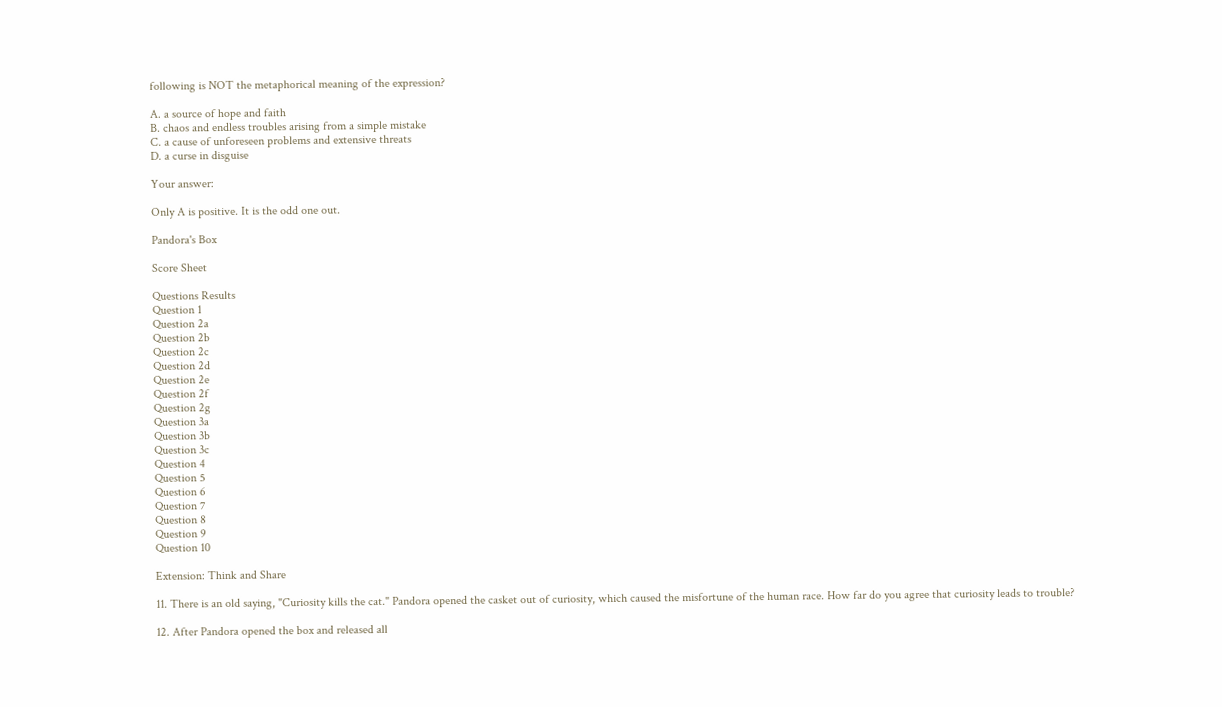following is NOT the metaphorical meaning of the expression?

A. a source of hope and faith
B. chaos and endless troubles arising from a simple mistake
C. a cause of unforeseen problems and extensive threats
D. a curse in disguise

Your answer:

Only A is positive. It is the odd one out.

Pandora's Box

Score Sheet

Questions Results
Question 1
Question 2a
Question 2b
Question 2c
Question 2d
Question 2e
Question 2f
Question 2g
Question 3a
Question 3b
Question 3c
Question 4
Question 5
Question 6
Question 7
Question 8
Question 9
Question 10

Extension: Think and Share

11. There is an old saying, "Curiosity kills the cat." Pandora opened the casket out of curiosity, which caused the misfortune of the human race. How far do you agree that curiosity leads to trouble?

12. After Pandora opened the box and released all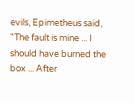evils, Epimetheus said, "The fault is mine ... I should have burned the box ... After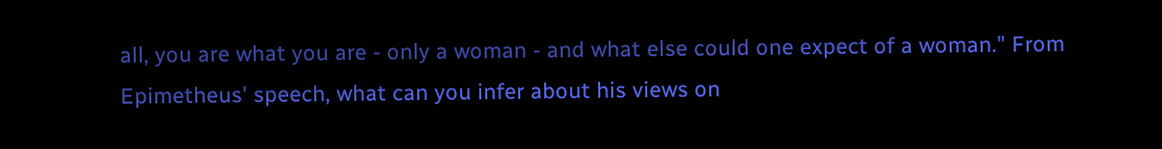all, you are what you are - only a woman - and what else could one expect of a woman." From Epimetheus' speech, what can you infer about his views on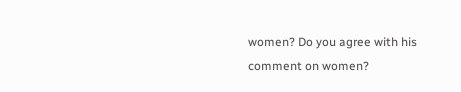women? Do you agree with his comment on women?